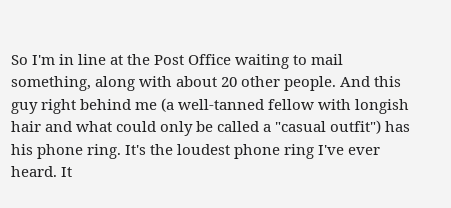So I'm in line at the Post Office waiting to mail something, along with about 20 other people. And this guy right behind me (a well-tanned fellow with longish hair and what could only be called a "casual outfit") has his phone ring. It's the loudest phone ring I've ever heard. It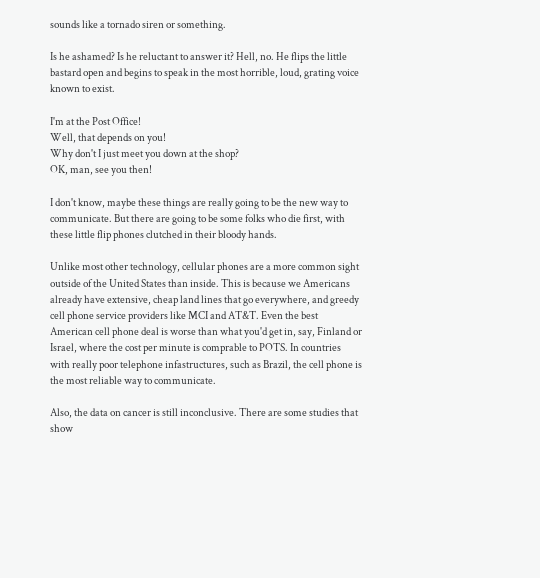sounds like a tornado siren or something.

Is he ashamed? Is he reluctant to answer it? Hell, no. He flips the little bastard open and begins to speak in the most horrible, loud, grating voice known to exist.

I'm at the Post Office!
Well, that depends on you!
Why don't I just meet you down at the shop?
OK, man, see you then!

I don't know, maybe these things are really going to be the new way to communicate. But there are going to be some folks who die first, with these little flip phones clutched in their bloody hands.

Unlike most other technology, cellular phones are a more common sight outside of the United States than inside. This is because we Americans already have extensive, cheap land lines that go everywhere, and greedy cell phone service providers like MCI and AT&T. Even the best American cell phone deal is worse than what you'd get in, say, Finland or Israel, where the cost per minute is comprable to POTS. In countries with really poor telephone infastructures, such as Brazil, the cell phone is the most reliable way to communicate.

Also, the data on cancer is still inconclusive. There are some studies that show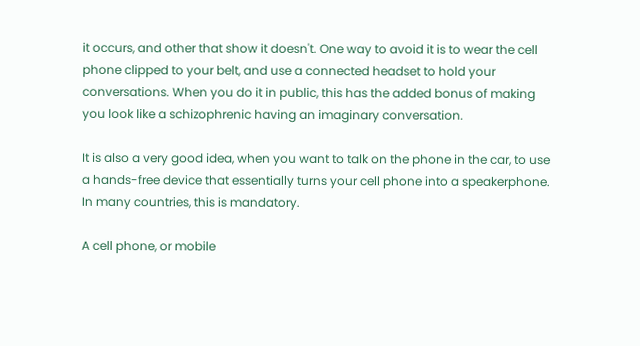it occurs, and other that show it doesn't. One way to avoid it is to wear the cell phone clipped to your belt, and use a connected headset to hold your conversations. When you do it in public, this has the added bonus of making you look like a schizophrenic having an imaginary conversation.

It is also a very good idea, when you want to talk on the phone in the car, to use a hands-free device that essentially turns your cell phone into a speakerphone. In many countries, this is mandatory.

A cell phone, or mobile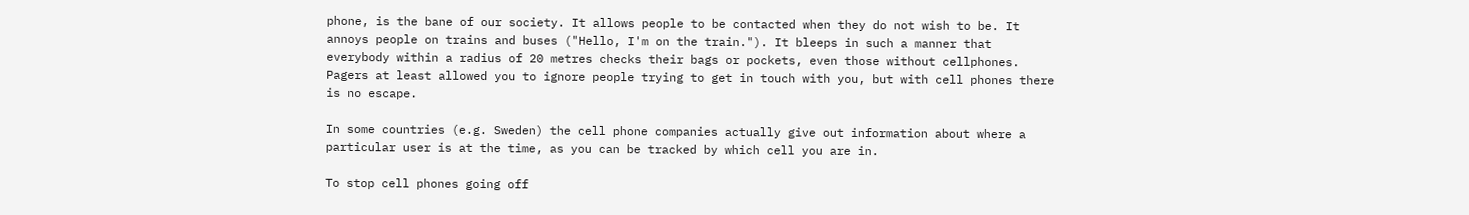phone, is the bane of our society. It allows people to be contacted when they do not wish to be. It annoys people on trains and buses ("Hello, I'm on the train."). It bleeps in such a manner that everybody within a radius of 20 metres checks their bags or pockets, even those without cellphones. Pagers at least allowed you to ignore people trying to get in touch with you, but with cell phones there is no escape.

In some countries (e.g. Sweden) the cell phone companies actually give out information about where a particular user is at the time, as you can be tracked by which cell you are in.

To stop cell phones going off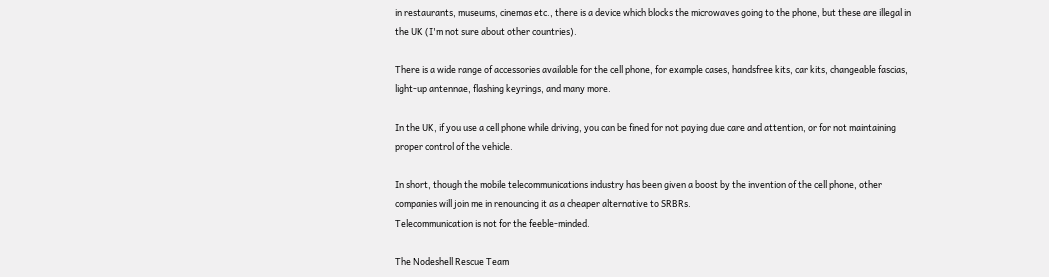in restaurants, museums, cinemas etc., there is a device which blocks the microwaves going to the phone, but these are illegal in the UK (I'm not sure about other countries).

There is a wide range of accessories available for the cell phone, for example cases, handsfree kits, car kits, changeable fascias, light-up antennae, flashing keyrings, and many more.

In the UK, if you use a cell phone while driving, you can be fined for not paying due care and attention, or for not maintaining proper control of the vehicle.

In short, though the mobile telecommunications industry has been given a boost by the invention of the cell phone, other companies will join me in renouncing it as a cheaper alternative to SRBRs.
Telecommunication is not for the feeble-minded.

The Nodeshell Rescue Team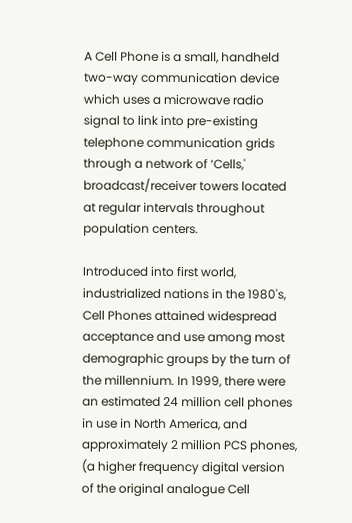A Cell Phone is a small, handheld two-way communication device which uses a microwave radio signal to link into pre-existing telephone communication grids through a network of ‘Cells,' broadcast/receiver towers located at regular intervals throughout population centers.

Introduced into first world, industrialized nations in the 1980's, Cell Phones attained widespread acceptance and use among most demographic groups by the turn of the millennium. In 1999, there were an estimated 24 million cell phones in use in North America, and approximately 2 million PCS phones, (a higher frequency digital version of the original analogue Cell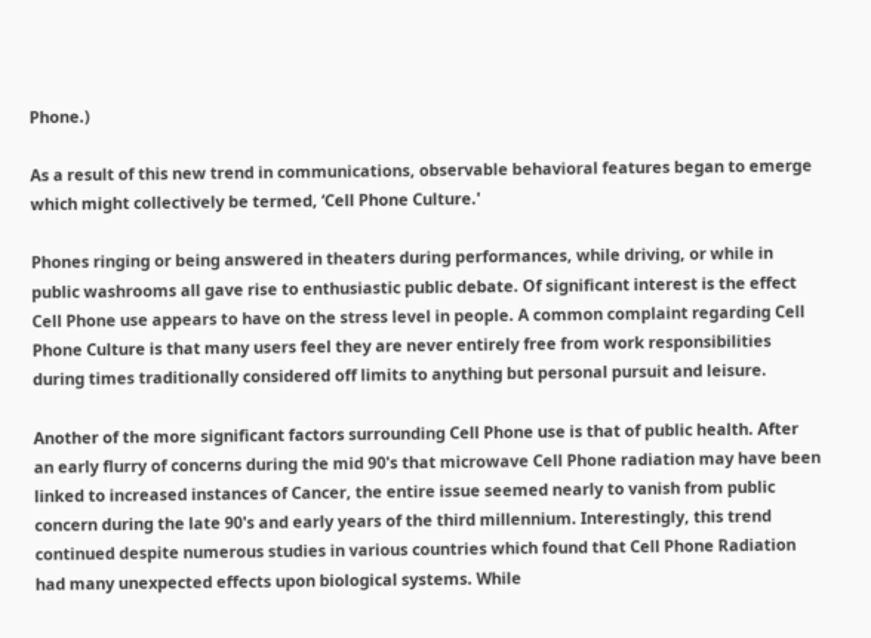Phone.)

As a result of this new trend in communications, observable behavioral features began to emerge which might collectively be termed, ‘Cell Phone Culture.'

Phones ringing or being answered in theaters during performances, while driving, or while in public washrooms all gave rise to enthusiastic public debate. Of significant interest is the effect Cell Phone use appears to have on the stress level in people. A common complaint regarding Cell Phone Culture is that many users feel they are never entirely free from work responsibilities during times traditionally considered off limits to anything but personal pursuit and leisure.

Another of the more significant factors surrounding Cell Phone use is that of public health. After an early flurry of concerns during the mid 90's that microwave Cell Phone radiation may have been linked to increased instances of Cancer, the entire issue seemed nearly to vanish from public concern during the late 90's and early years of the third millennium. Interestingly, this trend continued despite numerous studies in various countries which found that Cell Phone Radiation had many unexpected effects upon biological systems. While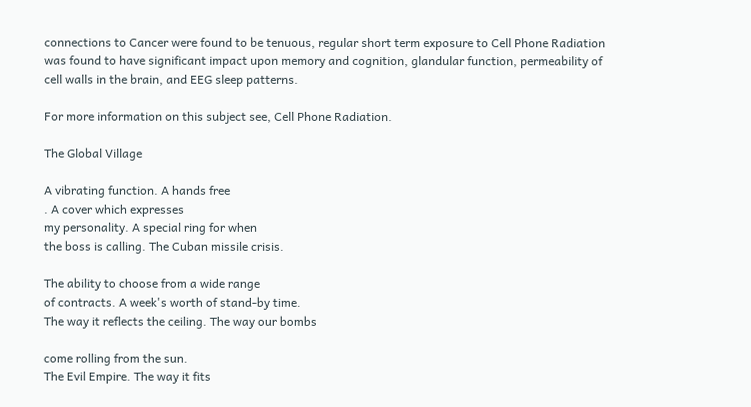connections to Cancer were found to be tenuous, regular short term exposure to Cell Phone Radiation was found to have significant impact upon memory and cognition, glandular function, permeability of cell walls in the brain, and EEG sleep patterns.

For more information on this subject see, Cell Phone Radiation.

The Global Village

A vibrating function. A hands free
. A cover which expresses
my personality. A special ring for when
the boss is calling. The Cuban missile crisis.

The ability to choose from a wide range
of contracts. A week's worth of stand-by time.
The way it reflects the ceiling. The way our bombs

come rolling from the sun.
The Evil Empire. The way it fits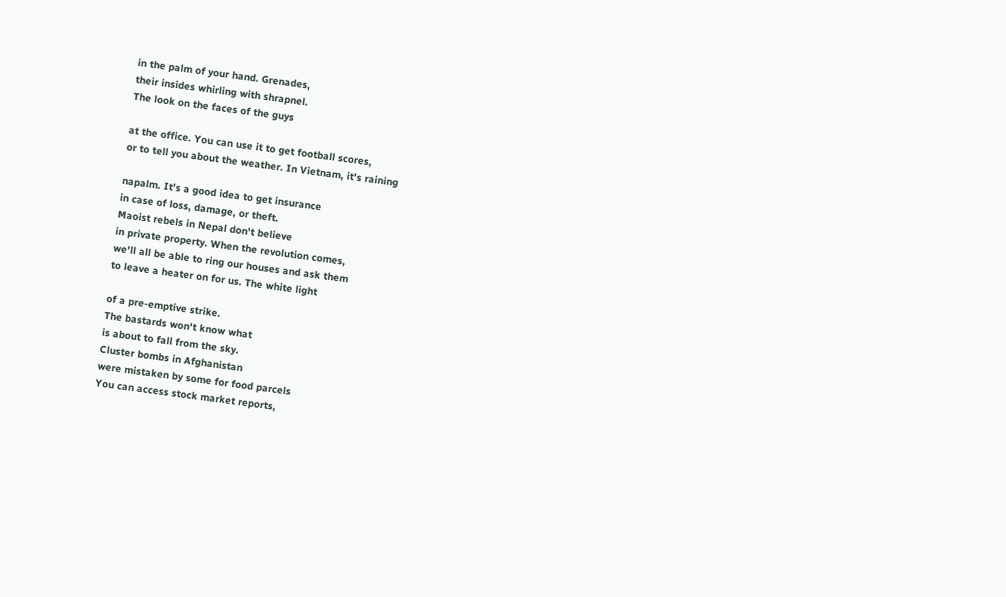in the palm of your hand. Grenades,
their insides whirling with shrapnel.
The look on the faces of the guys

at the office. You can use it to get football scores,
or to tell you about the weather. In Vietnam, it's raining

napalm. It's a good idea to get insurance
in case of loss, damage, or theft.
Maoist rebels in Nepal don't believe
in private property. When the revolution comes,
we'll all be able to ring our houses and ask them
to leave a heater on for us. The white light

of a pre-emptive strike.
The bastards won't know what
is about to fall from the sky.
Cluster bombs in Afghanistan
were mistaken by some for food parcels
You can access stock market reports,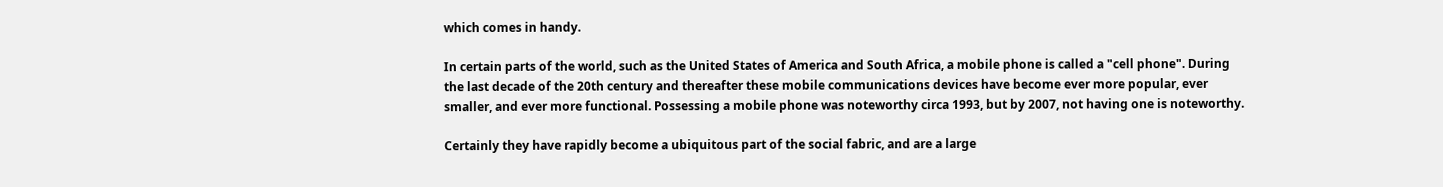which comes in handy.

In certain parts of the world, such as the United States of America and South Africa, a mobile phone is called a "cell phone". During the last decade of the 20th century and thereafter these mobile communications devices have become ever more popular, ever smaller, and ever more functional. Possessing a mobile phone was noteworthy circa 1993, but by 2007, not having one is noteworthy.

Certainly they have rapidly become a ubiquitous part of the social fabric, and are a large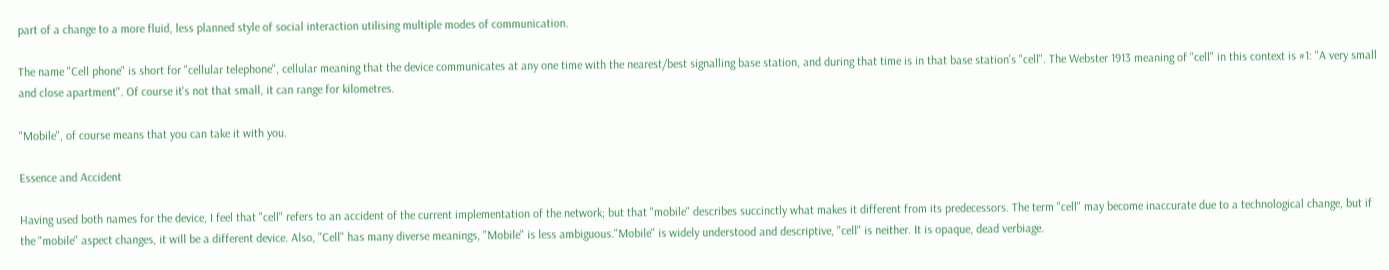part of a change to a more fluid, less planned style of social interaction utilising multiple modes of communication.

The name "Cell phone" is short for "cellular telephone", cellular meaning that the device communicates at any one time with the nearest/best signalling base station, and during that time is in that base station's "cell". The Webster 1913 meaning of "cell" in this context is #1: "A very small and close apartment". Of course it's not that small, it can range for kilometres.

"Mobile", of course means that you can take it with you.

Essence and Accident

Having used both names for the device, I feel that "cell" refers to an accident of the current implementation of the network; but that "mobile" describes succinctly what makes it different from its predecessors. The term "cell" may become inaccurate due to a technological change, but if the "mobile" aspect changes, it will be a different device. Also, "Cell" has many diverse meanings, "Mobile" is less ambiguous."Mobile" is widely understood and descriptive, "cell" is neither. It is opaque, dead verbiage.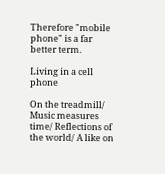Therefore "mobile phone" is a far better term.

Living in a cell phone

On the treadmill/ Music measures time/ Reflections of the world/ A like on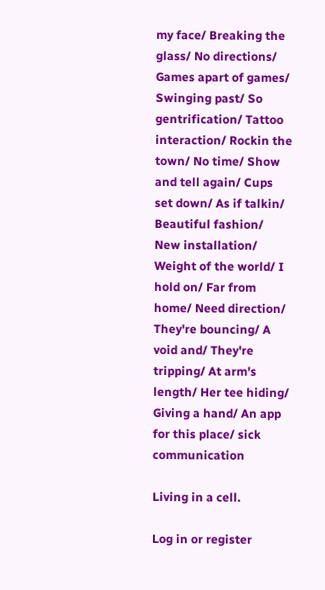my face/ Breaking the glass/ No directions/ Games apart of games/ Swinging past/ So gentrification/ Tattoo interaction/ Rockin the town/ No time/ Show and tell again/ Cups set down/ As if talkin/ Beautiful fashion/ New installation/ Weight of the world/ I hold on/ Far from home/ Need direction/ They're bouncing/ A void and/ They're tripping/ At arm's length/ Her tee hiding/ Giving a hand/ An app for this place/ sick communication

Living in a cell.

Log in or register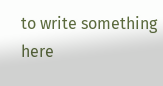to write something here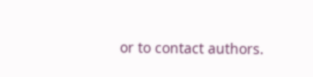or to contact authors.